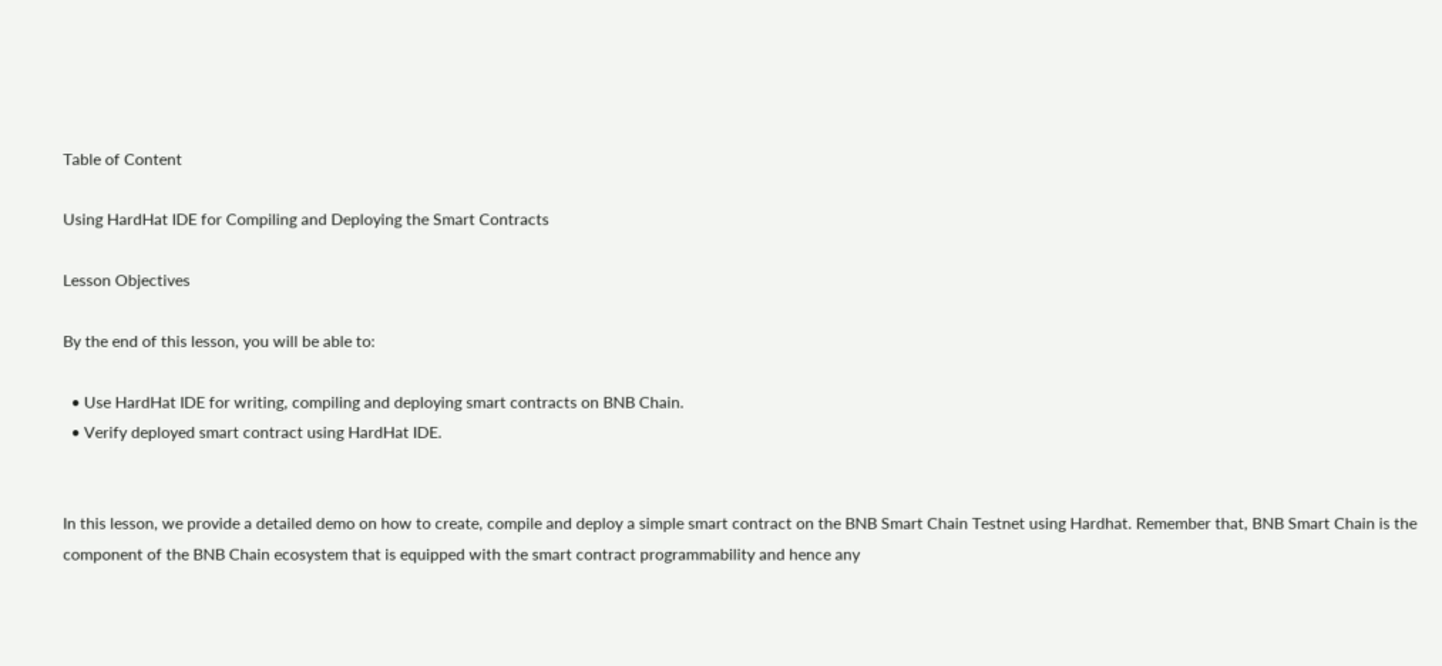Table of Content

Using HardHat IDE for Compiling and Deploying the Smart Contracts

Lesson Objectives

By the end of this lesson, you will be able to:

  • Use HardHat IDE for writing, compiling and deploying smart contracts on BNB Chain.
  • Verify deployed smart contract using HardHat IDE.


In this lesson, we provide a detailed demo on how to create, compile and deploy a simple smart contract on the BNB Smart Chain Testnet using Hardhat. Remember that, BNB Smart Chain is the component of the BNB Chain ecosystem that is equipped with the smart contract programmability and hence any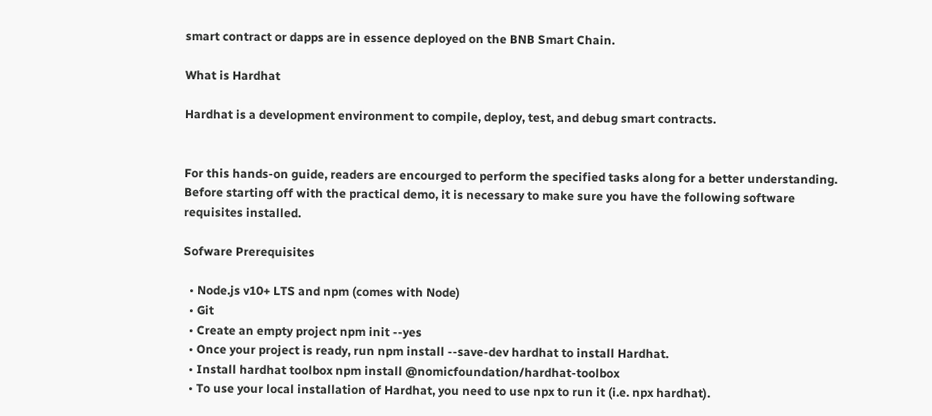smart contract or dapps are in essence deployed on the BNB Smart Chain.

What is Hardhat

Hardhat is a development environment to compile, deploy, test, and debug smart contracts.


For this hands-on guide, readers are encourged to perform the specified tasks along for a better understanding. Before starting off with the practical demo, it is necessary to make sure you have the following software requisites installed.

Sofware Prerequisites

  • Node.js v10+ LTS and npm (comes with Node)
  • Git
  • Create an empty project npm init --yes
  • Once your project is ready, run npm install --save-dev hardhat to install Hardhat.
  • Install hardhat toolbox npm install @nomicfoundation/hardhat-toolbox
  • To use your local installation of Hardhat, you need to use npx to run it (i.e. npx hardhat).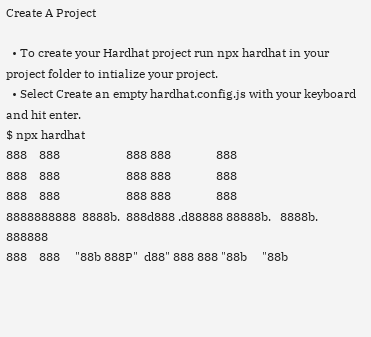Create A Project

  • To create your Hardhat project run npx hardhat in your project folder to intialize your project.
  • Select Create an empty hardhat.config.js with your keyboard and hit enter.
$ npx hardhat
888    888                      888 888               888
888    888                      888 888               888
888    888                      888 888               888
8888888888  8888b.  888d888 .d88888 88888b.   8888b.  888888
888    888     "88b 888P"  d88" 888 888 "88b     "88b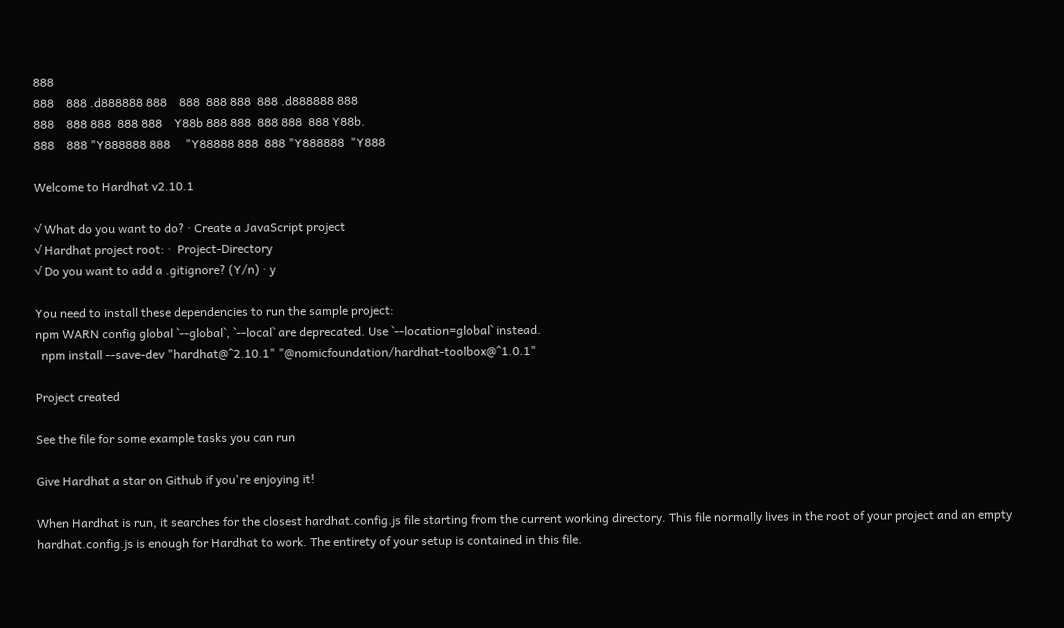888
888    888 .d888888 888    888  888 888  888 .d888888 888
888    888 888  888 888    Y88b 888 888  888 888  888 Y88b.
888    888 "Y888888 888     "Y88888 888  888 "Y888888  "Y888

Welcome to Hardhat v2.10.1

√ What do you want to do? · Create a JavaScript project
√ Hardhat project root: ·  Project-Directory
√ Do you want to add a .gitignore? (Y/n) · y

You need to install these dependencies to run the sample project:
npm WARN config global `--global`, `--local` are deprecated. Use `--location=global` instead.
  npm install --save-dev "hardhat@^2.10.1" "@nomicfoundation/hardhat-toolbox@^1.0.1"

Project created

See the file for some example tasks you can run

Give Hardhat a star on Github if you're enjoying it!

When Hardhat is run, it searches for the closest hardhat.config.js file starting from the current working directory. This file normally lives in the root of your project and an empty hardhat.config.js is enough for Hardhat to work. The entirety of your setup is contained in this file.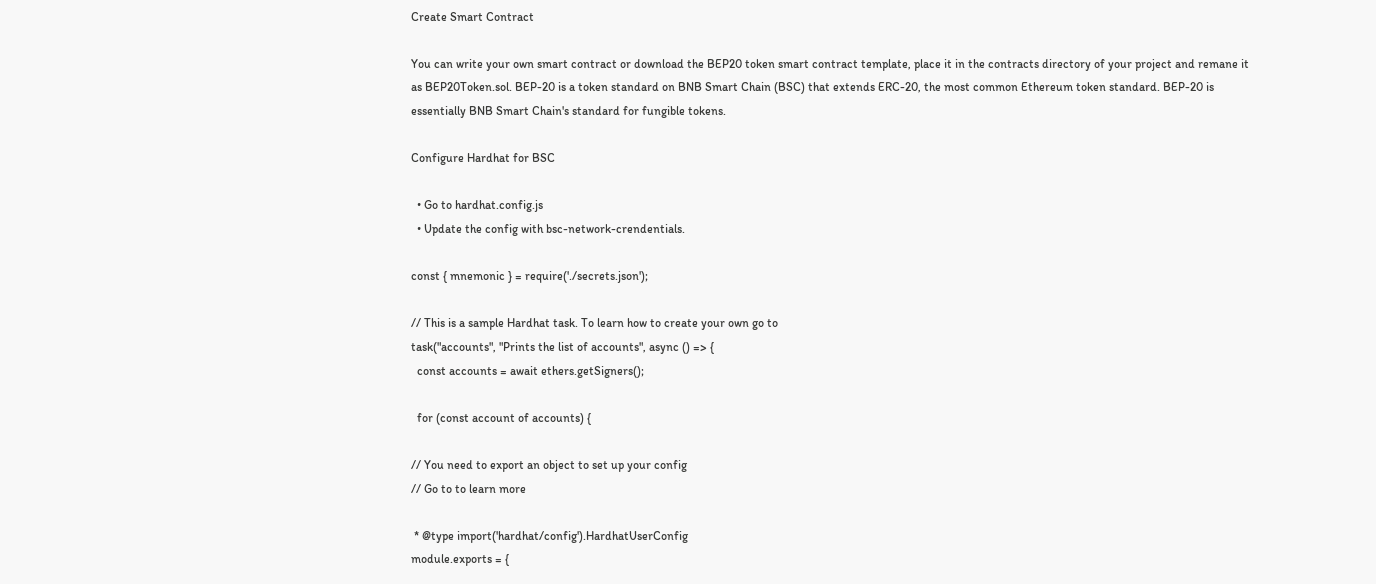Create Smart Contract

You can write your own smart contract or download the BEP20 token smart contract template, place it in the contracts directory of your project and remane it as BEP20Token.sol. BEP-20 is a token standard on BNB Smart Chain (BSC) that extends ERC-20, the most common Ethereum token standard. BEP-20 is essentially BNB Smart Chain's standard for fungible tokens.

Configure Hardhat for BSC

  • Go to hardhat.config.js
  • Update the config with bsc-network-crendentials.

const { mnemonic } = require('./secrets.json');

// This is a sample Hardhat task. To learn how to create your own go to
task("accounts", "Prints the list of accounts", async () => {
  const accounts = await ethers.getSigners();

  for (const account of accounts) {

// You need to export an object to set up your config
// Go to to learn more

 * @type import('hardhat/config').HardhatUserConfig
module.exports = {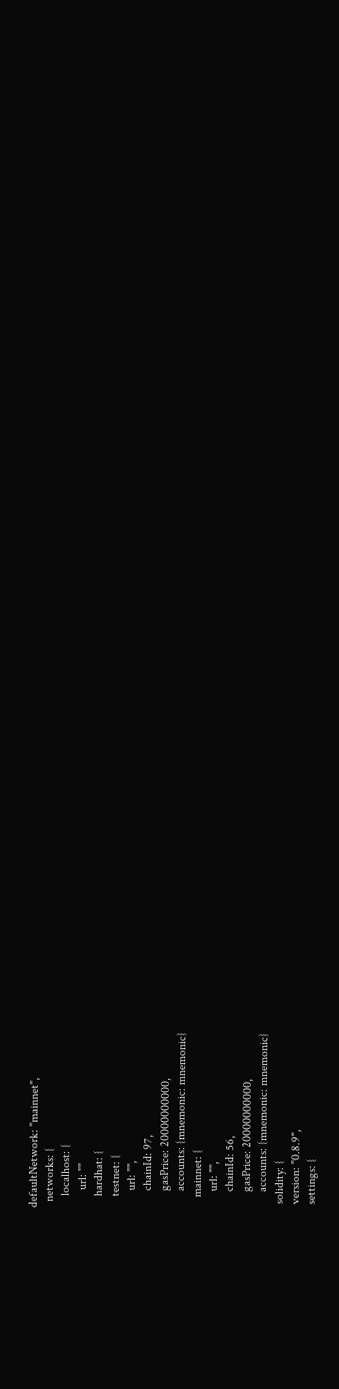defaultNetwork: "mainnet",
  networks: {
    localhost: {
      url: ""
    hardhat: {
    testnet: {
      url: "",
      chainId: 97,
      gasPrice: 20000000000,
      accounts: {mnemonic: mnemonic}
    mainnet: {
      url: "",
      chainId: 56,
      gasPrice: 20000000000,
      accounts: {mnemonic: mnemonic}
  solidity: {
  version: "0.8.9",
  settings: {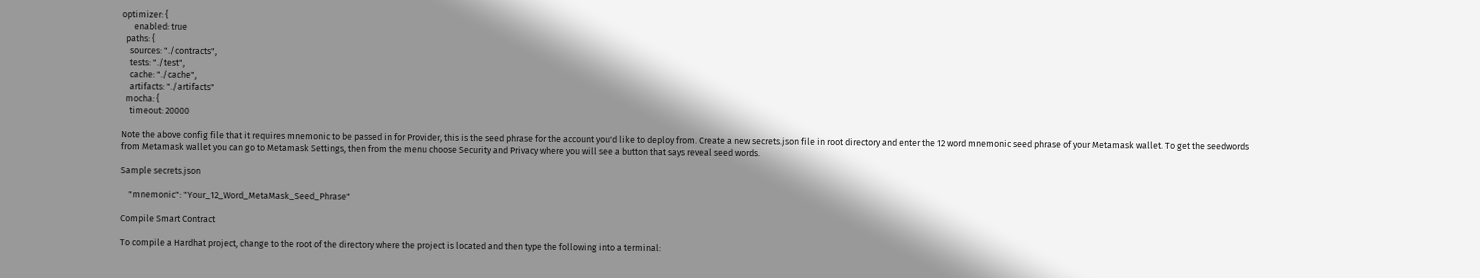optimizer: {
      enabled: true
  paths: {
    sources: "./contracts",
    tests: "./test",
    cache: "./cache",
    artifacts: "./artifacts"
  mocha: {
    timeout: 20000

Note the above config file that it requires mnemonic to be passed in for Provider, this is the seed phrase for the account you'd like to deploy from. Create a new secrets.json file in root directory and enter the 12 word mnemonic seed phrase of your Metamask wallet. To get the seedwords from Metamask wallet you can go to Metamask Settings, then from the menu choose Security and Privacy where you will see a button that says reveal seed words.

Sample secrets.json

    "mnemonic": "Your_12_Word_MetaMask_Seed_Phrase"

Compile Smart Contract

To compile a Hardhat project, change to the root of the directory where the project is located and then type the following into a terminal: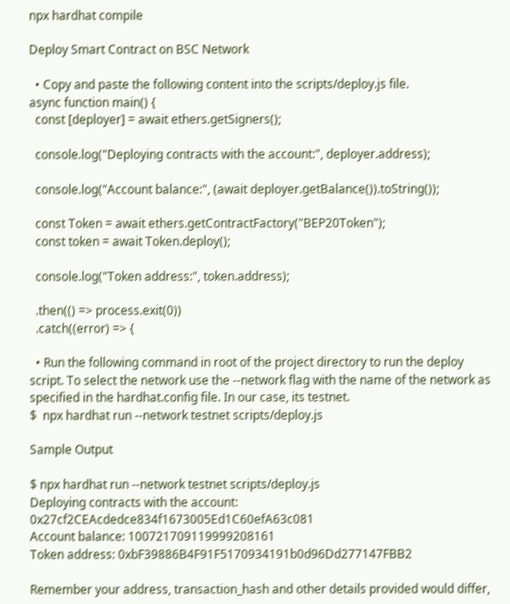npx hardhat compile

Deploy Smart Contract on BSC Network

  • Copy and paste the following content into the scripts/deploy.js file.
async function main() {
  const [deployer] = await ethers.getSigners();

  console.log("Deploying contracts with the account:", deployer.address);

  console.log("Account balance:", (await deployer.getBalance()).toString());

  const Token = await ethers.getContractFactory("BEP20Token");
  const token = await Token.deploy();

  console.log("Token address:", token.address);

  .then(() => process.exit(0))
  .catch((error) => {

  • Run the following command in root of the project directory to run the deploy script. To select the network use the --network flag with the name of the network as specified in the hardhat.config file. In our case, its testnet.
$  npx hardhat run --network testnet scripts/deploy.js

Sample Output

$ npx hardhat run --network testnet scripts/deploy.js
Deploying contracts with the account: 0x27cf2CEAcdedce834f1673005Ed1C60efA63c081
Account balance: 100721709119999208161
Token address: 0xbF39886B4F91F5170934191b0d96Dd277147FBB2

Remember your address, transaction_hash and other details provided would differ,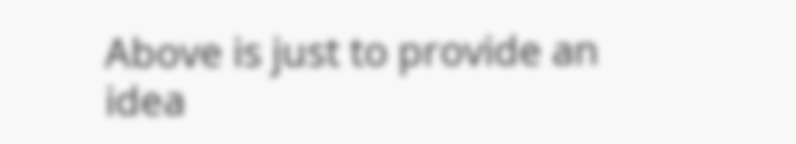Above is just to provide an idea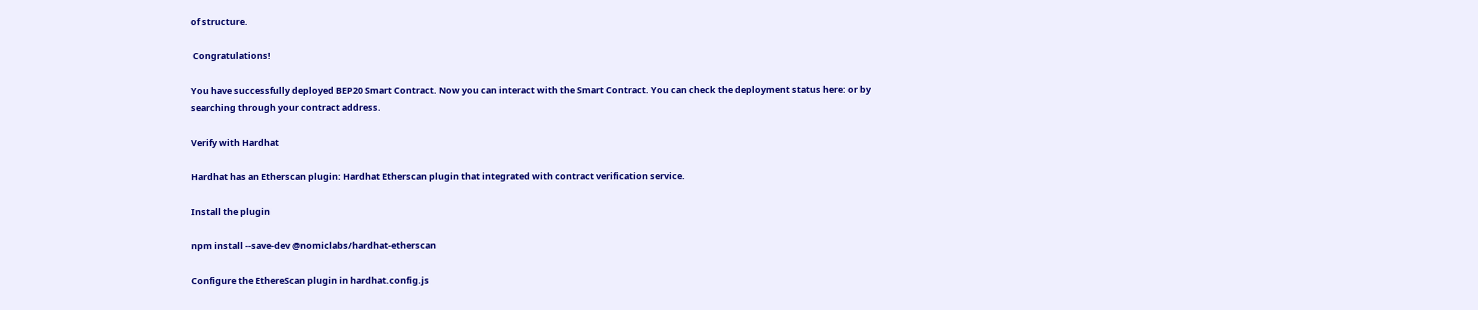of structure.

 Congratulations!

You have successfully deployed BEP20 Smart Contract. Now you can interact with the Smart Contract. You can check the deployment status here: or by searching through your contract address.

Verify with Hardhat

Hardhat has an Etherscan plugin: Hardhat Etherscan plugin that integrated with contract verification service.

Install the plugin

npm install --save-dev @nomiclabs/hardhat-etherscan

Configure the EthereScan plugin in hardhat.config.js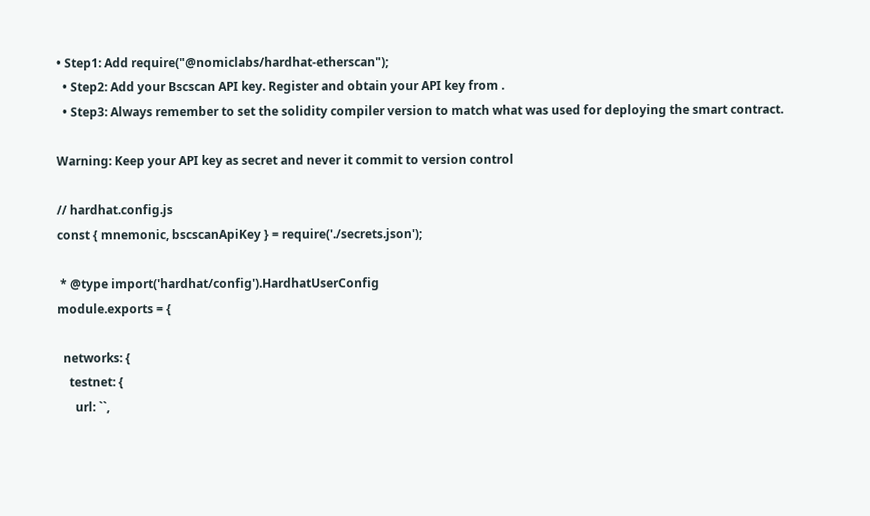• Step1: Add require("@nomiclabs/hardhat-etherscan");
  • Step2: Add your Bscscan API key. Register and obtain your API key from .
  • Step3: Always remember to set the solidity compiler version to match what was used for deploying the smart contract.

Warning: Keep your API key as secret and never it commit to version control

// hardhat.config.js
const { mnemonic, bscscanApiKey } = require('./secrets.json');

 * @type import('hardhat/config').HardhatUserConfig
module.exports = {

  networks: {
    testnet: {
      url: ``,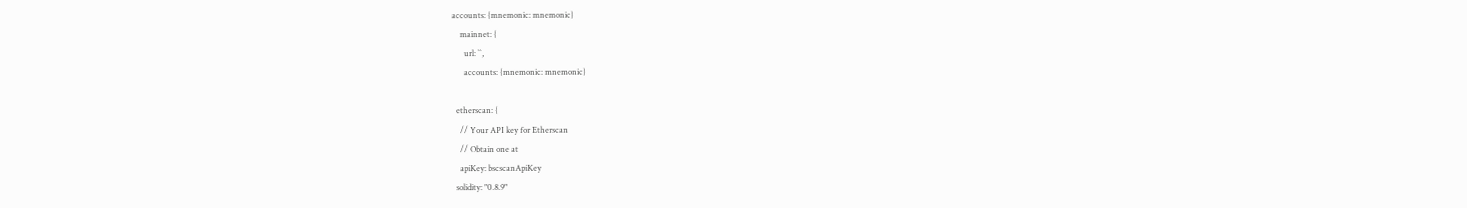accounts: {mnemonic: mnemonic}
    mainnet: {
      url: ``,
      accounts: {mnemonic: mnemonic}

  etherscan: {
    // Your API key for Etherscan
    // Obtain one at
    apiKey: bscscanApiKey
  solidity: "0.8.9"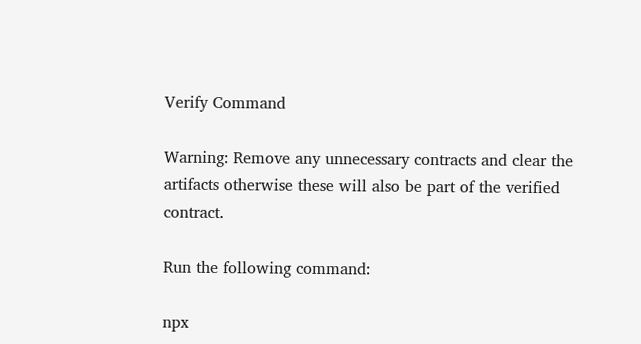Verify Command

Warning: Remove any unnecessary contracts and clear the artifacts otherwise these will also be part of the verified contract.

Run the following command:

npx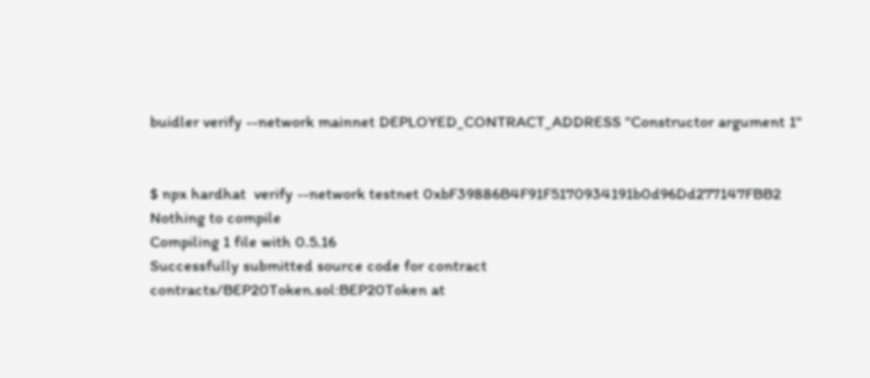buidler verify --network mainnet DEPLOYED_CONTRACT_ADDRESS "Constructor argument 1"


$ npx hardhat  verify --network testnet 0xbF39886B4F91F5170934191b0d96Dd277147FBB2
Nothing to compile
Compiling 1 file with 0.5.16
Successfully submitted source code for contract
contracts/BEP20Token.sol:BEP20Token at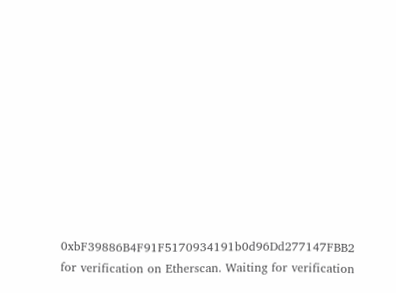0xbF39886B4F91F5170934191b0d96Dd277147FBB2
for verification on Etherscan. Waiting for verification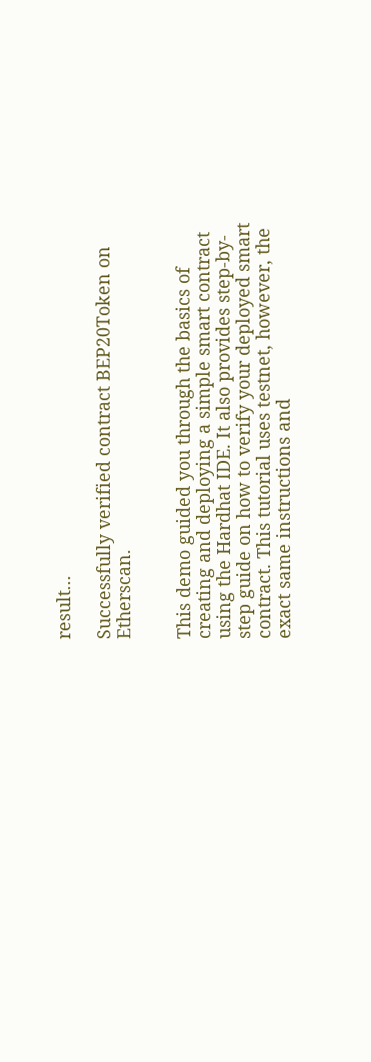result...

Successfully verified contract BEP20Token on Etherscan.


This demo guided you through the basics of creating and deploying a simple smart contract using the Hardhat IDE. It also provides step-by-step guide on how to verify your deployed smart contract. This tutorial uses testnet, however, the exact same instructions and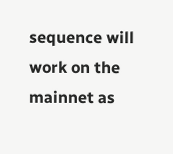sequence will work on the mainnet as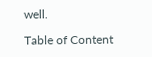well.

Table of Content